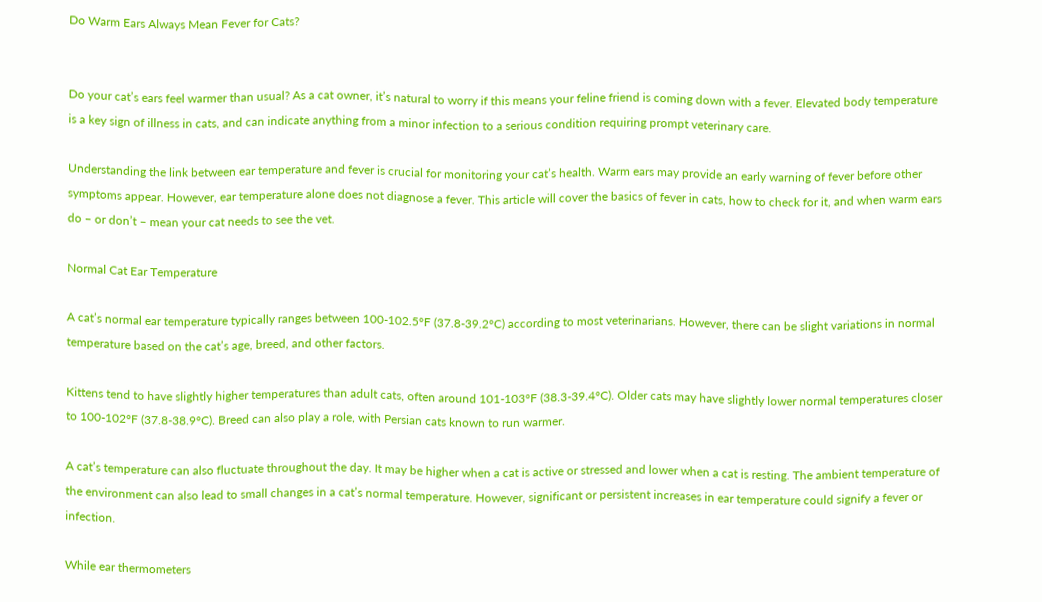Do Warm Ears Always Mean Fever for Cats?


Do your cat’s ears feel warmer than usual? As a cat owner, it’s natural to worry if this means your feline friend is coming down with a fever. Elevated body temperature is a key sign of illness in cats, and can indicate anything from a minor infection to a serious condition requiring prompt veterinary care.

Understanding the link between ear temperature and fever is crucial for monitoring your cat’s health. Warm ears may provide an early warning of fever before other symptoms appear. However, ear temperature alone does not diagnose a fever. This article will cover the basics of fever in cats, how to check for it, and when warm ears do – or don’t – mean your cat needs to see the vet.

Normal Cat Ear Temperature

A cat’s normal ear temperature typically ranges between 100-102.5°F (37.8-39.2°C) according to most veterinarians. However, there can be slight variations in normal temperature based on the cat’s age, breed, and other factors.

Kittens tend to have slightly higher temperatures than adult cats, often around 101-103°F (38.3-39.4°C). Older cats may have slightly lower normal temperatures closer to 100-102°F (37.8-38.9°C). Breed can also play a role, with Persian cats known to run warmer.

A cat’s temperature can also fluctuate throughout the day. It may be higher when a cat is active or stressed and lower when a cat is resting. The ambient temperature of the environment can also lead to small changes in a cat’s normal temperature. However, significant or persistent increases in ear temperature could signify a fever or infection.

While ear thermometers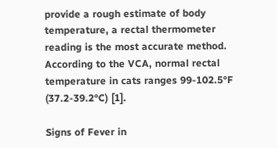provide a rough estimate of body temperature, a rectal thermometer reading is the most accurate method. According to the VCA, normal rectal temperature in cats ranges 99-102.5°F (37.2-39.2°C) [1].

Signs of Fever in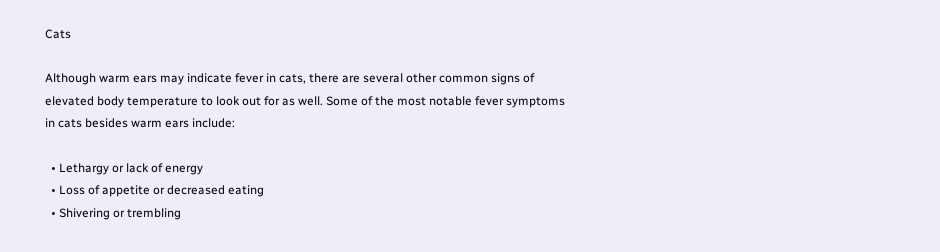Cats

Although warm ears may indicate fever in cats, there are several other common signs of elevated body temperature to look out for as well. Some of the most notable fever symptoms in cats besides warm ears include:

  • Lethargy or lack of energy
  • Loss of appetite or decreased eating
  • Shivering or trembling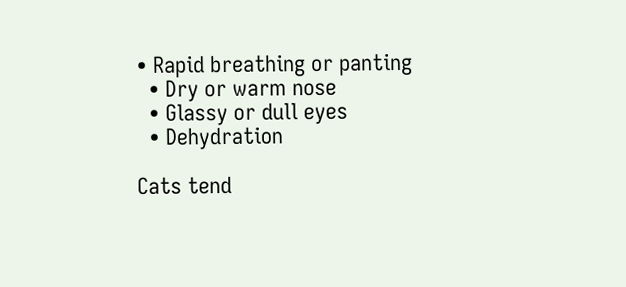• Rapid breathing or panting
  • Dry or warm nose
  • Glassy or dull eyes
  • Dehydration

Cats tend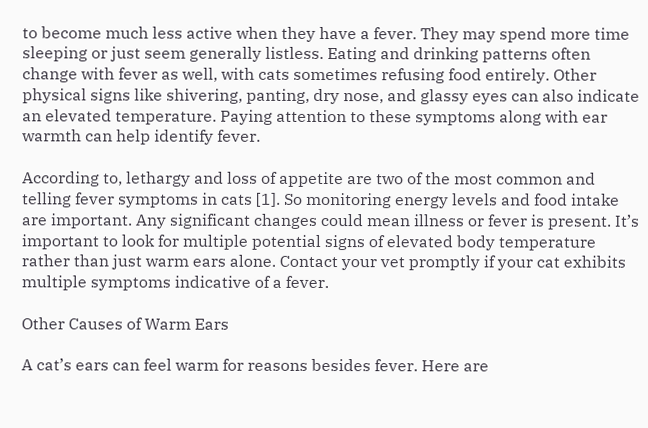to become much less active when they have a fever. They may spend more time sleeping or just seem generally listless. Eating and drinking patterns often change with fever as well, with cats sometimes refusing food entirely. Other physical signs like shivering, panting, dry nose, and glassy eyes can also indicate an elevated temperature. Paying attention to these symptoms along with ear warmth can help identify fever.

According to, lethargy and loss of appetite are two of the most common and telling fever symptoms in cats [1]. So monitoring energy levels and food intake are important. Any significant changes could mean illness or fever is present. It’s important to look for multiple potential signs of elevated body temperature rather than just warm ears alone. Contact your vet promptly if your cat exhibits multiple symptoms indicative of a fever.

Other Causes of Warm Ears

A cat’s ears can feel warm for reasons besides fever. Here are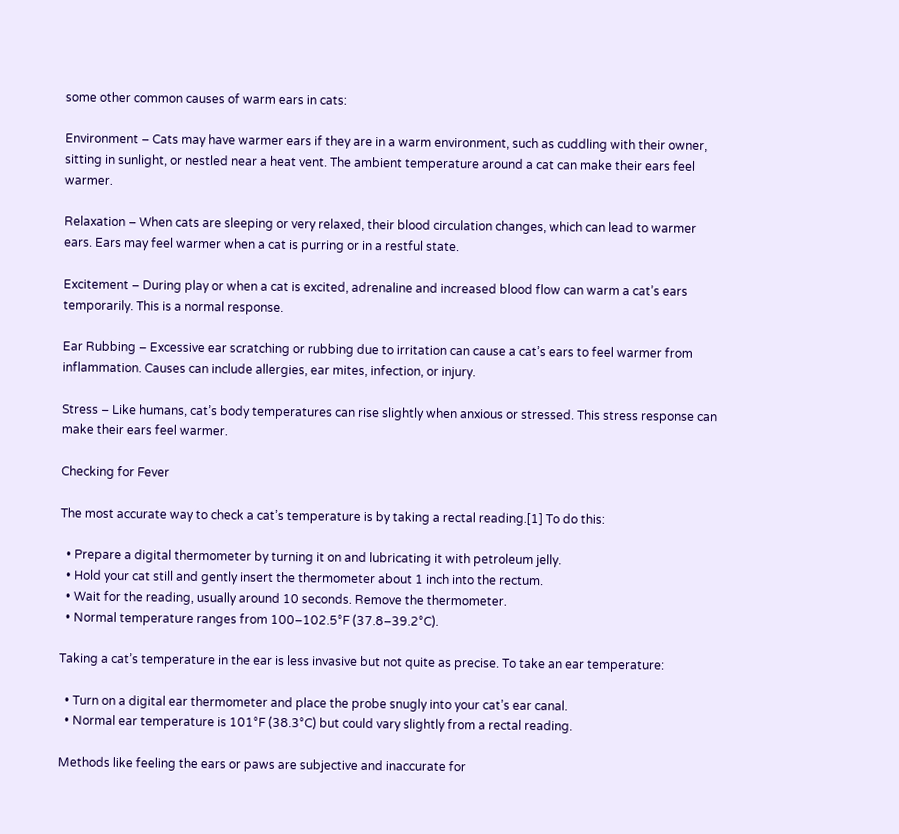some other common causes of warm ears in cats:

Environment – Cats may have warmer ears if they are in a warm environment, such as cuddling with their owner, sitting in sunlight, or nestled near a heat vent. The ambient temperature around a cat can make their ears feel warmer.

Relaxation – When cats are sleeping or very relaxed, their blood circulation changes, which can lead to warmer ears. Ears may feel warmer when a cat is purring or in a restful state.

Excitement – During play or when a cat is excited, adrenaline and increased blood flow can warm a cat’s ears temporarily. This is a normal response.

Ear Rubbing – Excessive ear scratching or rubbing due to irritation can cause a cat’s ears to feel warmer from inflammation. Causes can include allergies, ear mites, infection, or injury.

Stress – Like humans, cat’s body temperatures can rise slightly when anxious or stressed. This stress response can make their ears feel warmer.

Checking for Fever

The most accurate way to check a cat’s temperature is by taking a rectal reading.[1] To do this:

  • Prepare a digital thermometer by turning it on and lubricating it with petroleum jelly.
  • Hold your cat still and gently insert the thermometer about 1 inch into the rectum.
  • Wait for the reading, usually around 10 seconds. Remove the thermometer.
  • Normal temperature ranges from 100–102.5°F (37.8–39.2°C).

Taking a cat’s temperature in the ear is less invasive but not quite as precise. To take an ear temperature:

  • Turn on a digital ear thermometer and place the probe snugly into your cat’s ear canal.
  • Normal ear temperature is 101°F (38.3°C) but could vary slightly from a rectal reading.

Methods like feeling the ears or paws are subjective and inaccurate for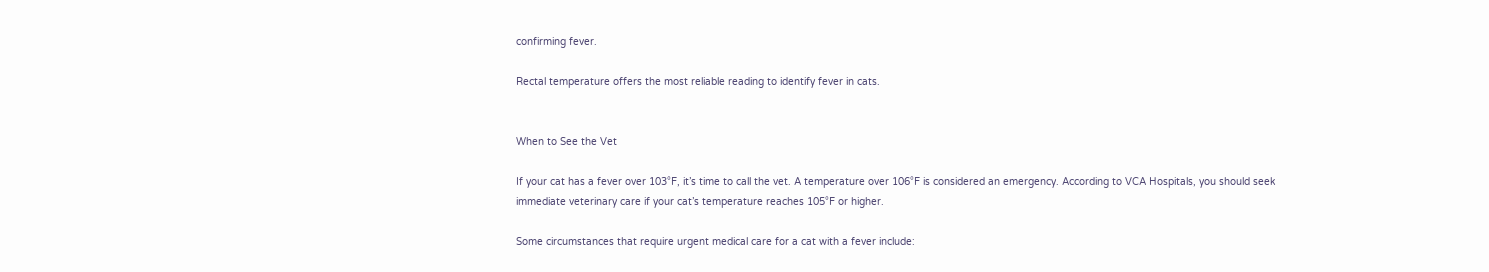confirming fever.

Rectal temperature offers the most reliable reading to identify fever in cats.


When to See the Vet

If your cat has a fever over 103°F, it’s time to call the vet. A temperature over 106°F is considered an emergency. According to VCA Hospitals, you should seek immediate veterinary care if your cat’s temperature reaches 105°F or higher.

Some circumstances that require urgent medical care for a cat with a fever include: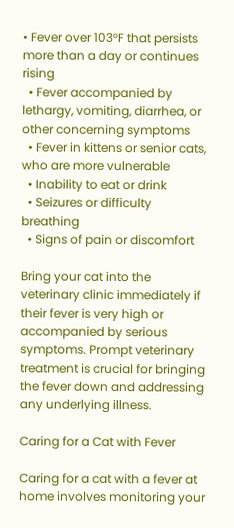• Fever over 103°F that persists more than a day or continues rising
  • Fever accompanied by lethargy, vomiting, diarrhea, or other concerning symptoms
  • Fever in kittens or senior cats, who are more vulnerable
  • Inability to eat or drink
  • Seizures or difficulty breathing
  • Signs of pain or discomfort

Bring your cat into the veterinary clinic immediately if their fever is very high or accompanied by serious symptoms. Prompt veterinary treatment is crucial for bringing the fever down and addressing any underlying illness.

Caring for a Cat with Fever

Caring for a cat with a fever at home involves monitoring your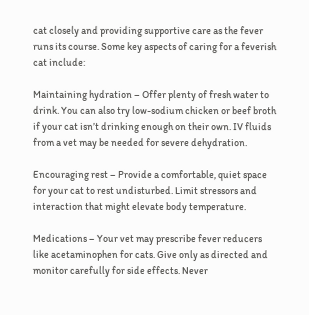cat closely and providing supportive care as the fever runs its course. Some key aspects of caring for a feverish cat include:

Maintaining hydration – Offer plenty of fresh water to drink. You can also try low-sodium chicken or beef broth if your cat isn’t drinking enough on their own. IV fluids from a vet may be needed for severe dehydration.

Encouraging rest – Provide a comfortable, quiet space for your cat to rest undisturbed. Limit stressors and interaction that might elevate body temperature.

Medications – Your vet may prescribe fever reducers like acetaminophen for cats. Give only as directed and monitor carefully for side effects. Never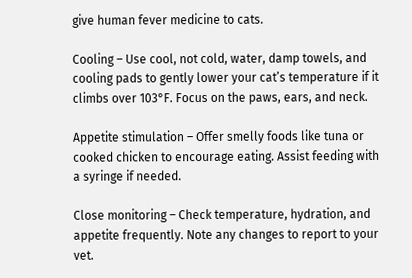give human fever medicine to cats.

Cooling – Use cool, not cold, water, damp towels, and cooling pads to gently lower your cat’s temperature if it climbs over 103°F. Focus on the paws, ears, and neck.

Appetite stimulation – Offer smelly foods like tuna or cooked chicken to encourage eating. Assist feeding with a syringe if needed.

Close monitoring – Check temperature, hydration, and appetite frequently. Note any changes to report to your vet.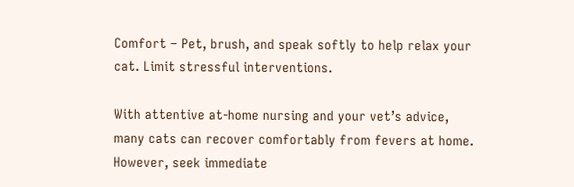Comfort – Pet, brush, and speak softly to help relax your cat. Limit stressful interventions.

With attentive at-home nursing and your vet’s advice, many cats can recover comfortably from fevers at home. However, seek immediate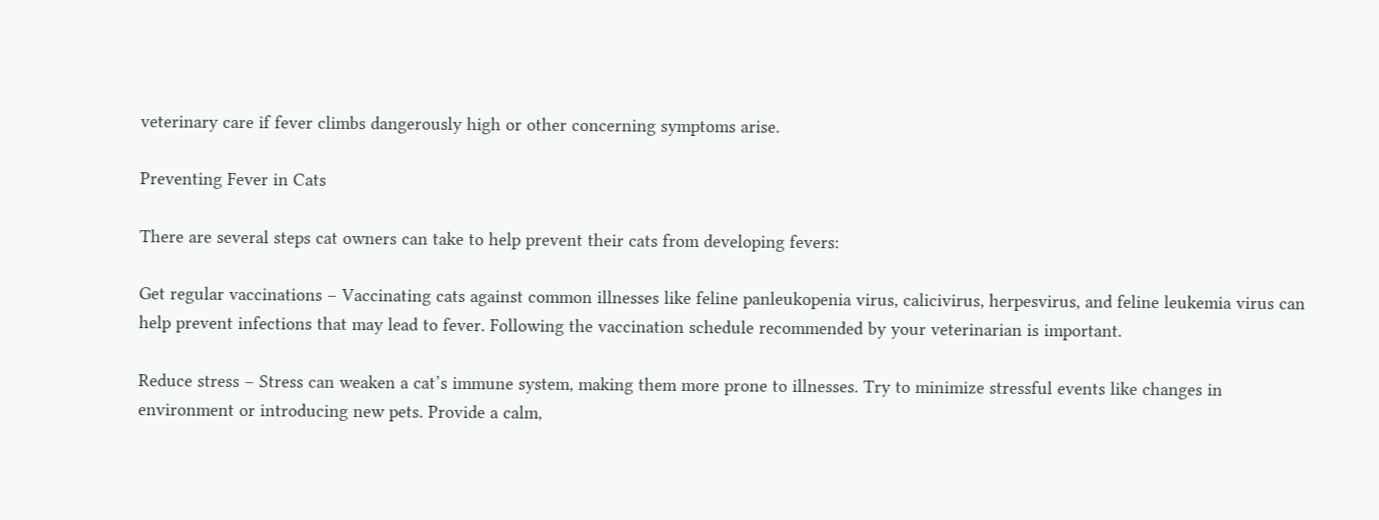veterinary care if fever climbs dangerously high or other concerning symptoms arise.

Preventing Fever in Cats

There are several steps cat owners can take to help prevent their cats from developing fevers:

Get regular vaccinations – Vaccinating cats against common illnesses like feline panleukopenia virus, calicivirus, herpesvirus, and feline leukemia virus can help prevent infections that may lead to fever. Following the vaccination schedule recommended by your veterinarian is important.

Reduce stress – Stress can weaken a cat’s immune system, making them more prone to illnesses. Try to minimize stressful events like changes in environment or introducing new pets. Provide a calm,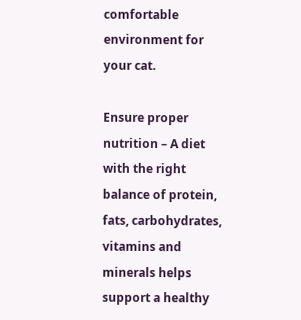comfortable environment for your cat.

Ensure proper nutrition – A diet with the right balance of protein, fats, carbohydrates, vitamins and minerals helps support a healthy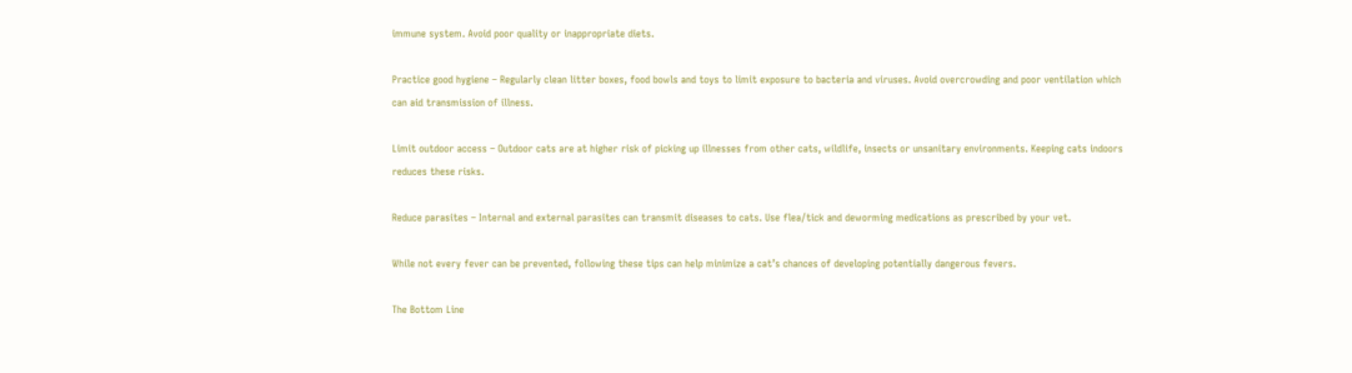immune system. Avoid poor quality or inappropriate diets.

Practice good hygiene – Regularly clean litter boxes, food bowls and toys to limit exposure to bacteria and viruses. Avoid overcrowding and poor ventilation which can aid transmission of illness.

Limit outdoor access – Outdoor cats are at higher risk of picking up illnesses from other cats, wildlife, insects or unsanitary environments. Keeping cats indoors reduces these risks.

Reduce parasites – Internal and external parasites can transmit diseases to cats. Use flea/tick and deworming medications as prescribed by your vet.

While not every fever can be prevented, following these tips can help minimize a cat’s chances of developing potentially dangerous fevers.

The Bottom Line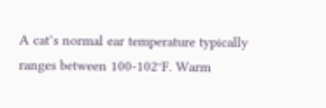A cat’s normal ear temperature typically ranges between 100-102°F. Warm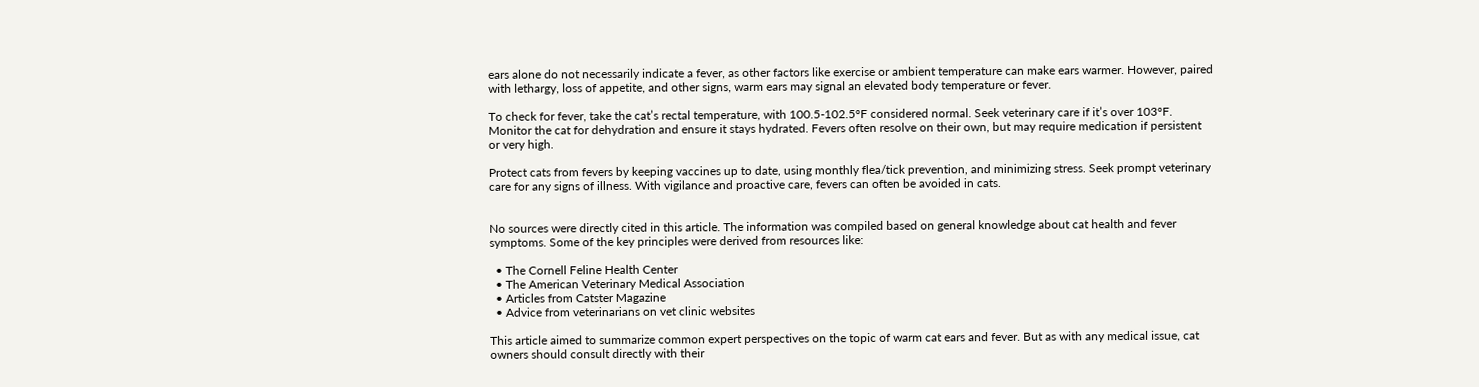ears alone do not necessarily indicate a fever, as other factors like exercise or ambient temperature can make ears warmer. However, paired with lethargy, loss of appetite, and other signs, warm ears may signal an elevated body temperature or fever.

To check for fever, take the cat’s rectal temperature, with 100.5-102.5°F considered normal. Seek veterinary care if it’s over 103°F. Monitor the cat for dehydration and ensure it stays hydrated. Fevers often resolve on their own, but may require medication if persistent or very high.

Protect cats from fevers by keeping vaccines up to date, using monthly flea/tick prevention, and minimizing stress. Seek prompt veterinary care for any signs of illness. With vigilance and proactive care, fevers can often be avoided in cats.


No sources were directly cited in this article. The information was compiled based on general knowledge about cat health and fever symptoms. Some of the key principles were derived from resources like:

  • The Cornell Feline Health Center
  • The American Veterinary Medical Association
  • Articles from Catster Magazine
  • Advice from veterinarians on vet clinic websites

This article aimed to summarize common expert perspectives on the topic of warm cat ears and fever. But as with any medical issue, cat owners should consult directly with their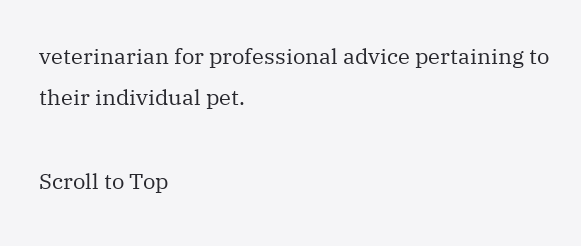veterinarian for professional advice pertaining to their individual pet.

Scroll to Top